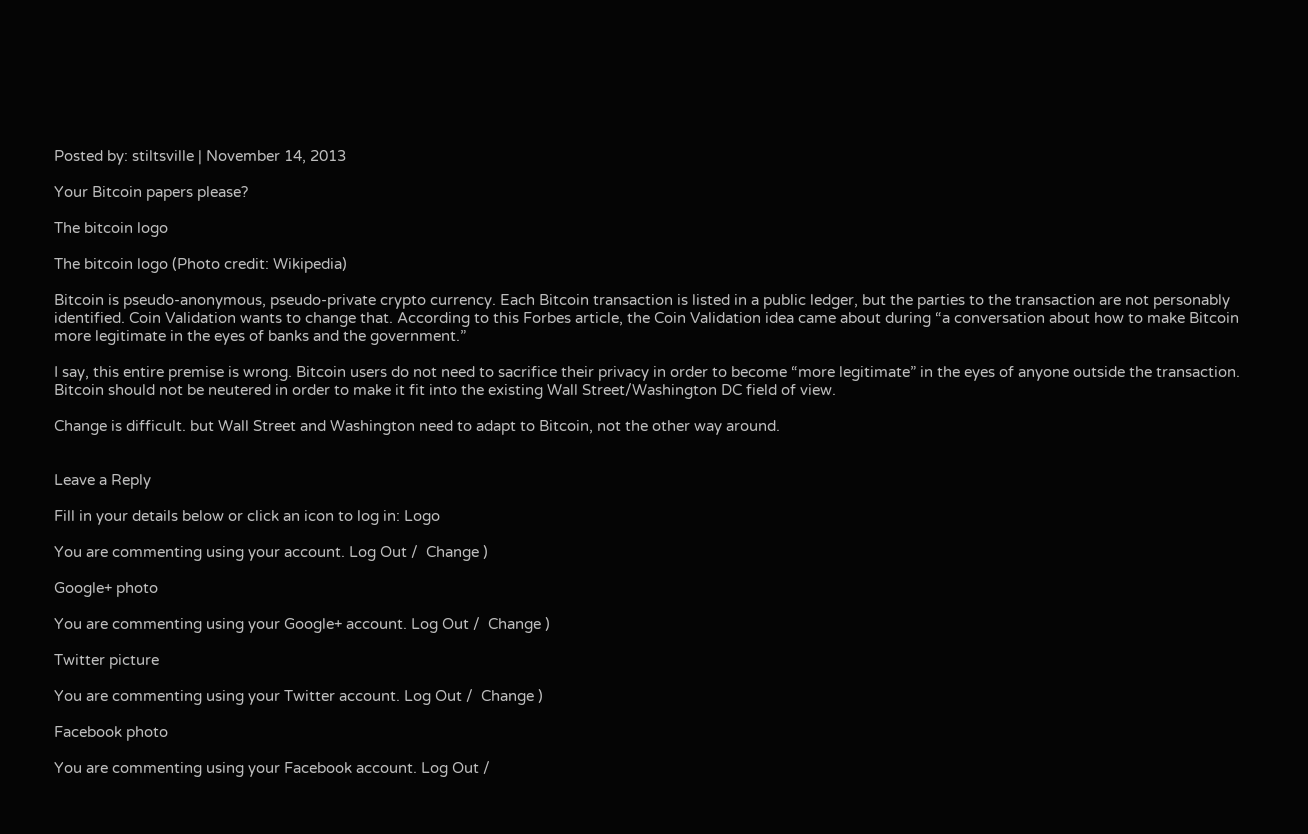Posted by: stiltsville | November 14, 2013

Your Bitcoin papers please?

The bitcoin logo

The bitcoin logo (Photo credit: Wikipedia)

Bitcoin is pseudo-anonymous, pseudo-private crypto currency. Each Bitcoin transaction is listed in a public ledger, but the parties to the transaction are not personably identified. Coin Validation wants to change that. According to this Forbes article, the Coin Validation idea came about during “a conversation about how to make Bitcoin more legitimate in the eyes of banks and the government.”

I say, this entire premise is wrong. Bitcoin users do not need to sacrifice their privacy in order to become “more legitimate” in the eyes of anyone outside the transaction. Bitcoin should not be neutered in order to make it fit into the existing Wall Street/Washington DC field of view.

Change is difficult. but Wall Street and Washington need to adapt to Bitcoin, not the other way around.


Leave a Reply

Fill in your details below or click an icon to log in: Logo

You are commenting using your account. Log Out /  Change )

Google+ photo

You are commenting using your Google+ account. Log Out /  Change )

Twitter picture

You are commenting using your Twitter account. Log Out /  Change )

Facebook photo

You are commenting using your Facebook account. Log Out /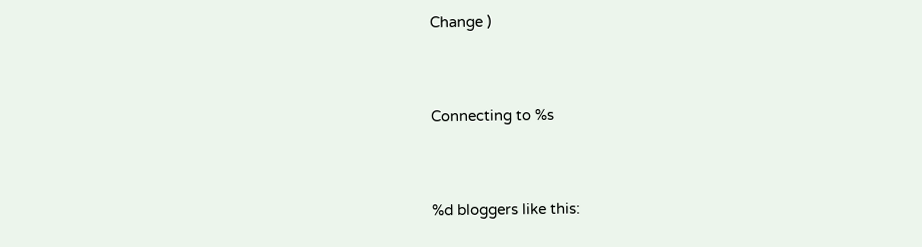Change )


Connecting to %s


%d bloggers like this: